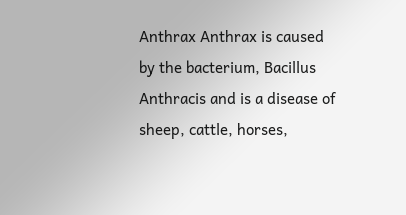Anthrax Anthrax is caused by the bacterium, Bacillus Anthracis and is a disease of sheep, cattle, horses,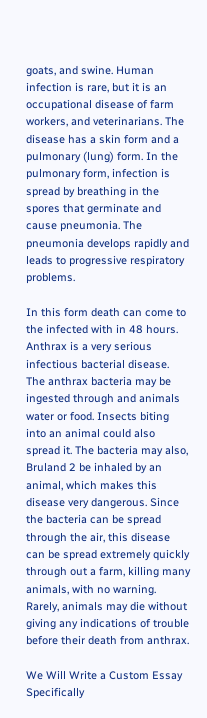goats, and swine. Human infection is rare, but it is an occupational disease of farm workers, and veterinarians. The disease has a skin form and a pulmonary (lung) form. In the pulmonary form, infection is spread by breathing in the spores that germinate and cause pneumonia. The pneumonia develops rapidly and leads to progressive respiratory problems.

In this form death can come to the infected with in 48 hours. Anthrax is a very serious infectious bacterial disease. The anthrax bacteria may be ingested through and animals water or food. Insects biting into an animal could also spread it. The bacteria may also, Bruland 2 be inhaled by an animal, which makes this disease very dangerous. Since the bacteria can be spread through the air, this disease can be spread extremely quickly through out a farm, killing many animals, with no warning. Rarely, animals may die without giving any indications of trouble before their death from anthrax.

We Will Write a Custom Essay Specifically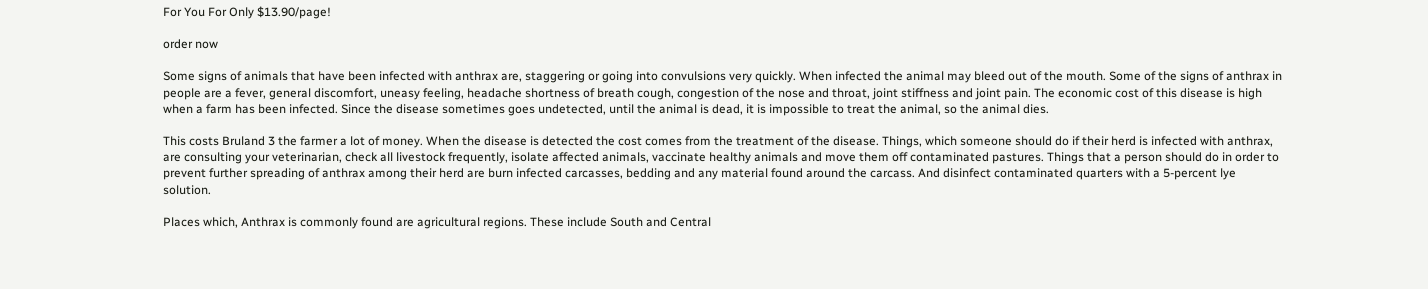For You For Only $13.90/page!

order now

Some signs of animals that have been infected with anthrax are, staggering or going into convulsions very quickly. When infected the animal may bleed out of the mouth. Some of the signs of anthrax in people are a fever, general discomfort, uneasy feeling, headache shortness of breath cough, congestion of the nose and throat, joint stiffness and joint pain. The economic cost of this disease is high when a farm has been infected. Since the disease sometimes goes undetected, until the animal is dead, it is impossible to treat the animal, so the animal dies.

This costs Bruland 3 the farmer a lot of money. When the disease is detected the cost comes from the treatment of the disease. Things, which someone should do if their herd is infected with anthrax, are consulting your veterinarian, check all livestock frequently, isolate affected animals, vaccinate healthy animals and move them off contaminated pastures. Things that a person should do in order to prevent further spreading of anthrax among their herd are burn infected carcasses, bedding and any material found around the carcass. And disinfect contaminated quarters with a 5-percent lye solution.

Places which, Anthrax is commonly found are agricultural regions. These include South and Central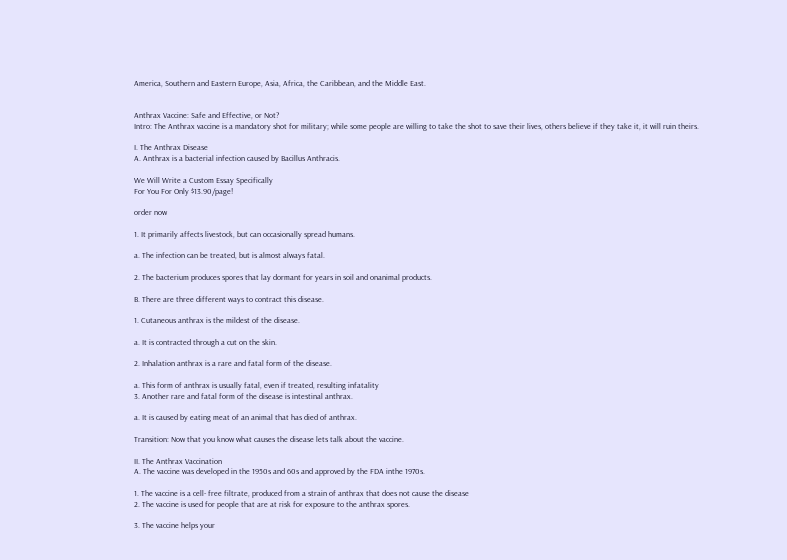America, Southern and Eastern Europe, Asia, Africa, the Caribbean, and the Middle East.


Anthrax Vaccine: Safe and Effective, or Not?
Intro: The Anthrax vaccine is a mandatory shot for military; while some people are willing to take the shot to save their lives, others believe if they take it, it will ruin theirs.

I. The Anthrax Disease
A. Anthrax is a bacterial infection caused by Bacillus Anthracis.

We Will Write a Custom Essay Specifically
For You For Only $13.90/page!

order now

1. It primarily affects livestock, but can occasionally spread humans.

a. The infection can be treated, but is almost always fatal.

2. The bacterium produces spores that lay dormant for years in soil and onanimal products.

B. There are three different ways to contract this disease.

1. Cutaneous anthrax is the mildest of the disease.

a. It is contracted through a cut on the skin.

2. Inhalation anthrax is a rare and fatal form of the disease.

a. This form of anthrax is usually fatal, even if treated, resulting infatality
3. Another rare and fatal form of the disease is intestinal anthrax.

a. It is caused by eating meat of an animal that has died of anthrax.

Transition: Now that you know what causes the disease lets talk about the vaccine.

II. The Anthrax Vaccination
A. The vaccine was developed in the 1950s and 60s and approved by the FDA inthe 1970s.

1. The vaccine is a cell- free filtrate, produced from a strain of anthrax that does not cause the disease
2. The vaccine is used for people that are at risk for exposure to the anthrax spores.

3. The vaccine helps your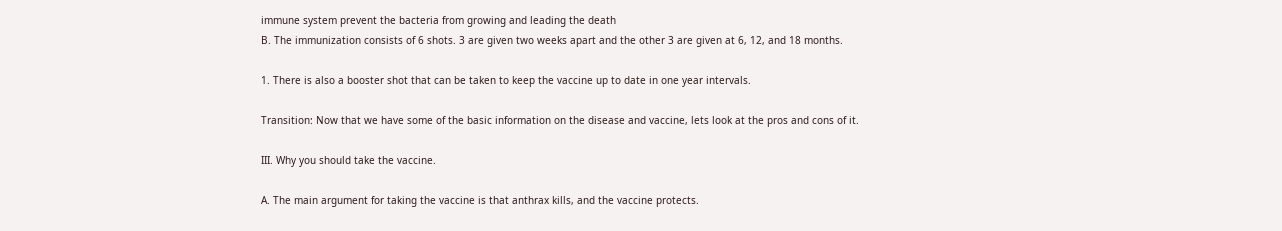immune system prevent the bacteria from growing and leading the death
B. The immunization consists of 6 shots. 3 are given two weeks apart and the other 3 are given at 6, 12, and 18 months.

1. There is also a booster shot that can be taken to keep the vaccine up to date in one year intervals.

Transition: Now that we have some of the basic information on the disease and vaccine, lets look at the pros and cons of it.

III. Why you should take the vaccine.

A. The main argument for taking the vaccine is that anthrax kills, and the vaccine protects.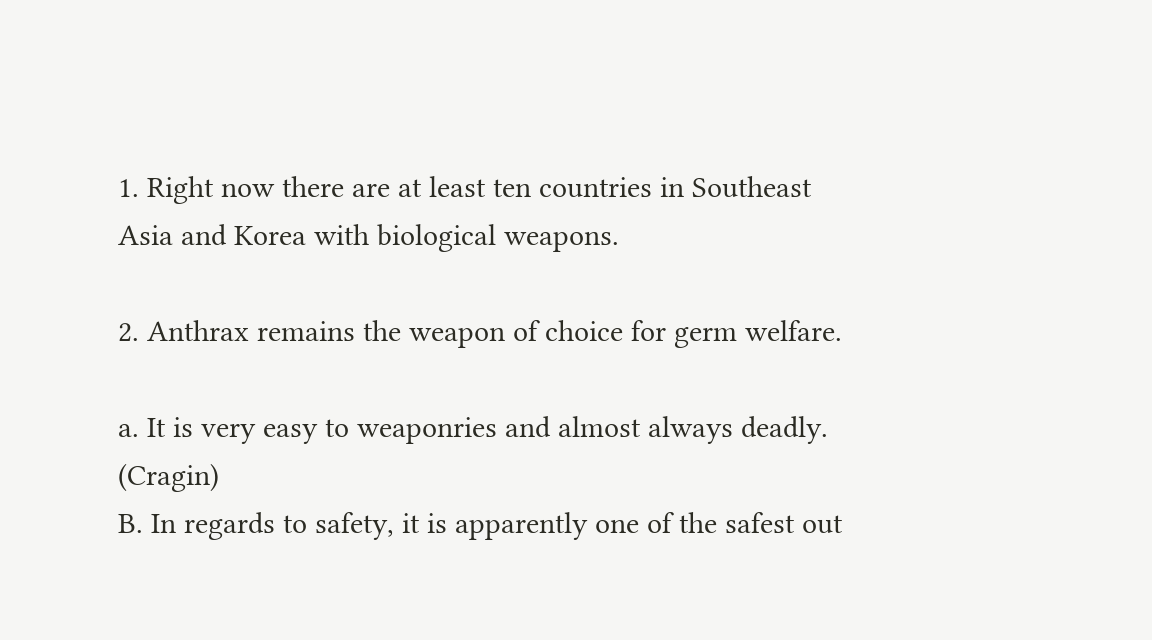1. Right now there are at least ten countries in Southeast Asia and Korea with biological weapons.

2. Anthrax remains the weapon of choice for germ welfare.

a. It is very easy to weaponries and almost always deadly. (Cragin)
B. In regards to safety, it is apparently one of the safest out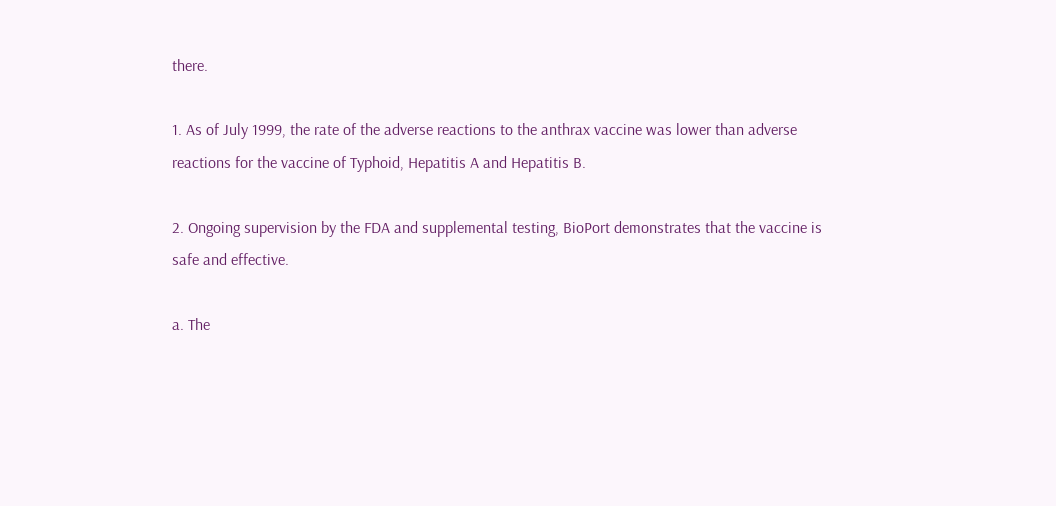there.

1. As of July 1999, the rate of the adverse reactions to the anthrax vaccine was lower than adverse reactions for the vaccine of Typhoid, Hepatitis A and Hepatitis B.

2. Ongoing supervision by the FDA and supplemental testing, BioPort demonstrates that the vaccine is safe and effective.

a. The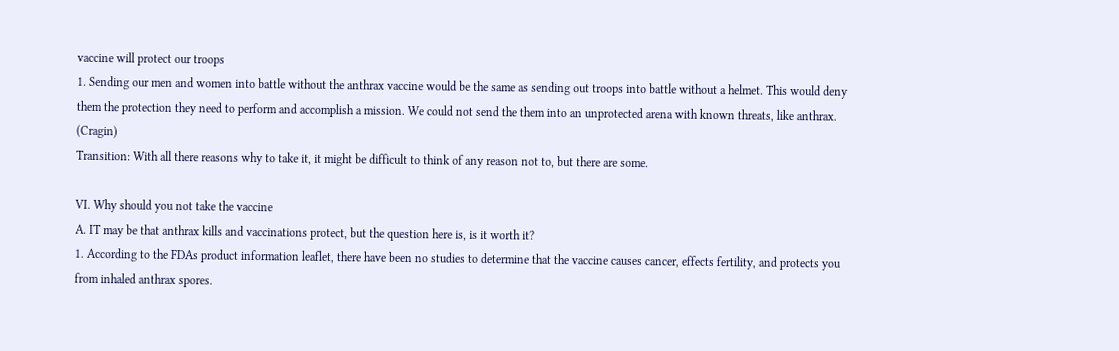vaccine will protect our troops
1. Sending our men and women into battle without the anthrax vaccine would be the same as sending out troops into battle without a helmet. This would deny them the protection they need to perform and accomplish a mission. We could not send the them into an unprotected arena with known threats, like anthrax. (Cragin)
Transition: With all there reasons why to take it, it might be difficult to think of any reason not to, but there are some.

VI. Why should you not take the vaccine
A. IT may be that anthrax kills and vaccinations protect, but the question here is, is it worth it?
1. According to the FDAs product information leaflet, there have been no studies to determine that the vaccine causes cancer, effects fertility, and protects you from inhaled anthrax spores.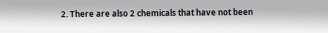2. There are also 2 chemicals that have not been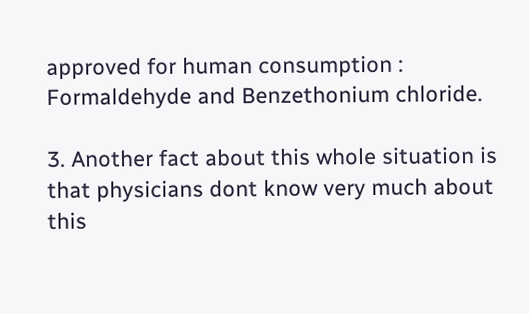approved for human consumption : Formaldehyde and Benzethonium chloride.

3. Another fact about this whole situation is that physicians dont know very much about this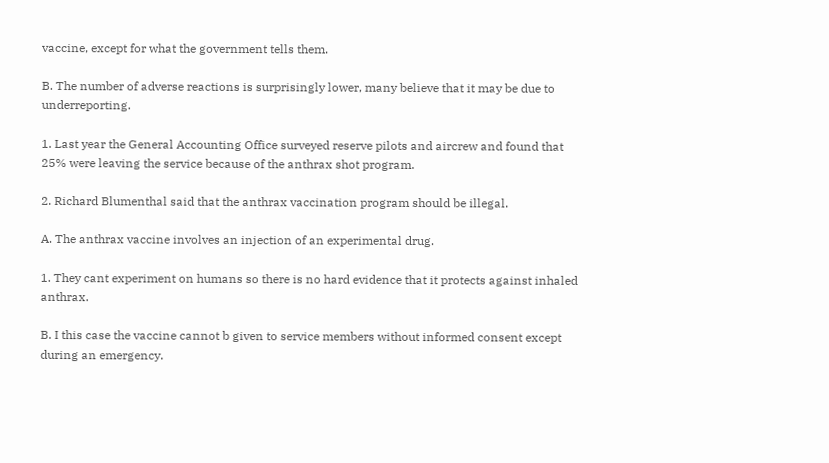vaccine, except for what the government tells them.

B. The number of adverse reactions is surprisingly lower, many believe that it may be due to underreporting.

1. Last year the General Accounting Office surveyed reserve pilots and aircrew and found that 25% were leaving the service because of the anthrax shot program.

2. Richard Blumenthal said that the anthrax vaccination program should be illegal.

A. The anthrax vaccine involves an injection of an experimental drug.

1. They cant experiment on humans so there is no hard evidence that it protects against inhaled anthrax.

B. I this case the vaccine cannot b given to service members without informed consent except during an emergency.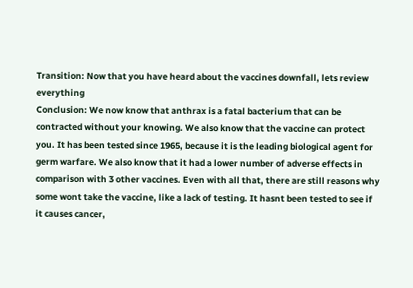Transition: Now that you have heard about the vaccines downfall, lets review everything
Conclusion: We now know that anthrax is a fatal bacterium that can be contracted without your knowing. We also know that the vaccine can protect you. It has been tested since 1965, because it is the leading biological agent for germ warfare. We also know that it had a lower number of adverse effects in comparison with 3 other vaccines. Even with all that, there are still reasons why some wont take the vaccine, like a lack of testing. It hasnt been tested to see if it causes cancer,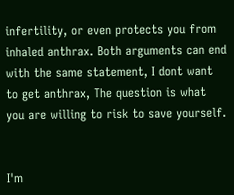infertility, or even protects you from inhaled anthrax. Both arguments can end with the same statement, I dont want to get anthrax, The question is what you are willing to risk to save yourself.


I'm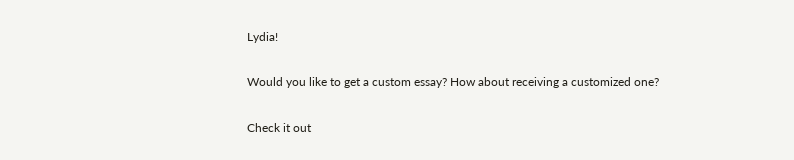Lydia!

Would you like to get a custom essay? How about receiving a customized one?

Check it out